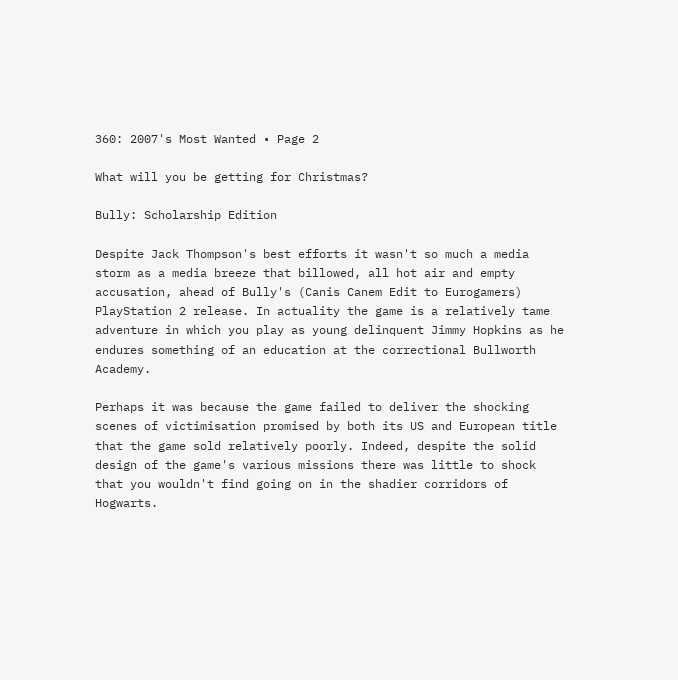360: 2007's Most Wanted • Page 2

What will you be getting for Christmas?

Bully: Scholarship Edition

Despite Jack Thompson's best efforts it wasn't so much a media storm as a media breeze that billowed, all hot air and empty accusation, ahead of Bully's (Canis Canem Edit to Eurogamers) PlayStation 2 release. In actuality the game is a relatively tame adventure in which you play as young delinquent Jimmy Hopkins as he endures something of an education at the correctional Bullworth Academy.

Perhaps it was because the game failed to deliver the shocking scenes of victimisation promised by both its US and European title that the game sold relatively poorly. Indeed, despite the solid design of the game's various missions there was little to shock that you wouldn't find going on in the shadier corridors of Hogwarts.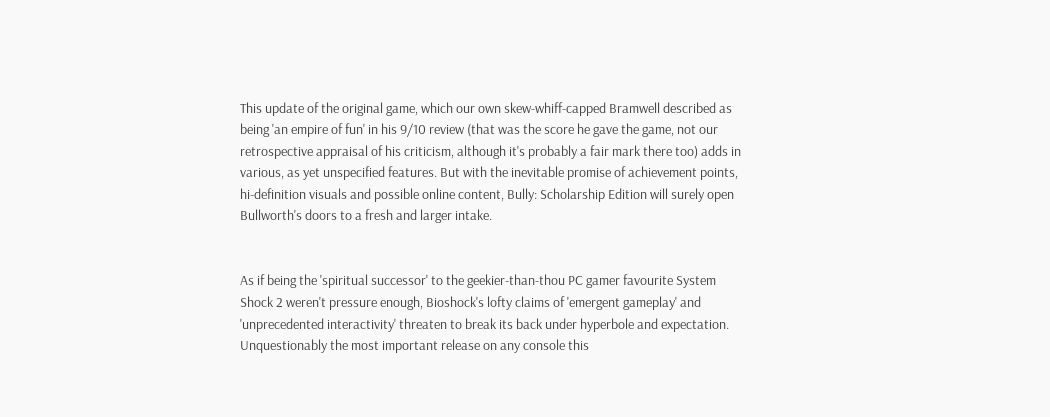This update of the original game, which our own skew-whiff-capped Bramwell described as being 'an empire of fun' in his 9/10 review (that was the score he gave the game, not our retrospective appraisal of his criticism, although it's probably a fair mark there too) adds in various, as yet unspecified features. But with the inevitable promise of achievement points, hi-definition visuals and possible online content, Bully: Scholarship Edition will surely open Bullworth's doors to a fresh and larger intake.


As if being the 'spiritual successor' to the geekier-than-thou PC gamer favourite System Shock 2 weren't pressure enough, Bioshock's lofty claims of 'emergent gameplay' and 'unprecedented interactivity' threaten to break its back under hyperbole and expectation. Unquestionably the most important release on any console this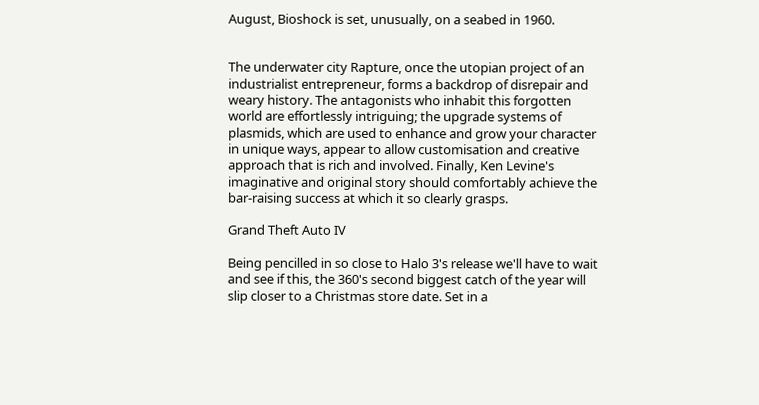August, Bioshock is set, unusually, on a seabed in 1960.


The underwater city Rapture, once the utopian project of an industrialist entrepreneur, forms a backdrop of disrepair and weary history. The antagonists who inhabit this forgotten world are effortlessly intriguing; the upgrade systems of plasmids, which are used to enhance and grow your character in unique ways, appear to allow customisation and creative approach that is rich and involved. Finally, Ken Levine's imaginative and original story should comfortably achieve the bar-raising success at which it so clearly grasps.

Grand Theft Auto IV

Being pencilled in so close to Halo 3's release we'll have to wait and see if this, the 360's second biggest catch of the year will slip closer to a Christmas store date. Set in a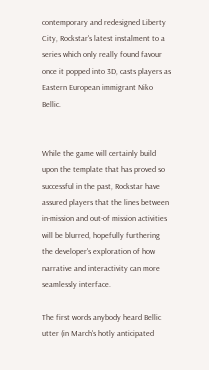contemporary and redesigned Liberty City, Rockstar's latest instalment to a series which only really found favour once it popped into 3D, casts players as Eastern European immigrant Niko Bellic.


While the game will certainly build upon the template that has proved so successful in the past, Rockstar have assured players that the lines between in-mission and out-of mission activities will be blurred, hopefully furthering the developer's exploration of how narrative and interactivity can more seamlessly interface.

The first words anybody heard Bellic utter (in March's hotly anticipated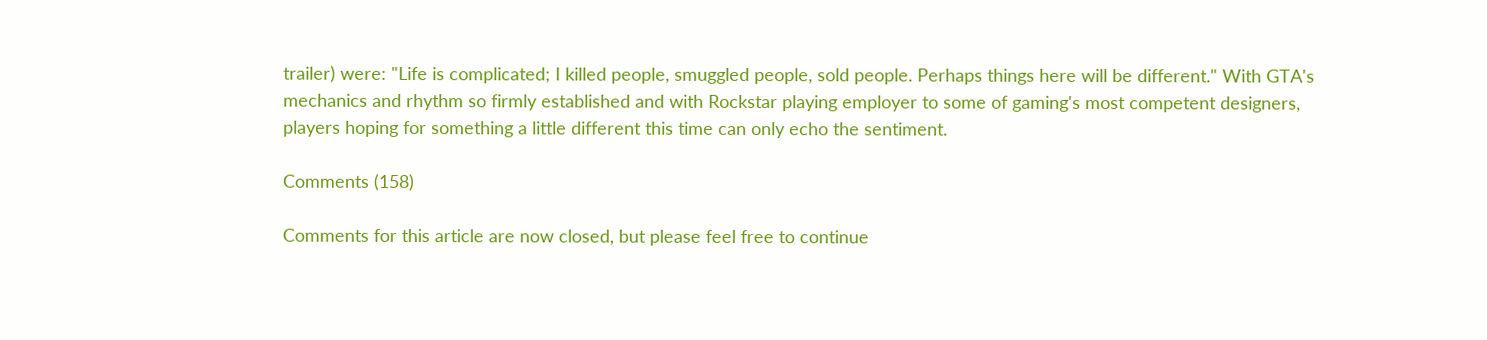trailer) were: "Life is complicated; I killed people, smuggled people, sold people. Perhaps things here will be different." With GTA's mechanics and rhythm so firmly established and with Rockstar playing employer to some of gaming's most competent designers, players hoping for something a little different this time can only echo the sentiment.

Comments (158)

Comments for this article are now closed, but please feel free to continue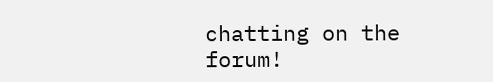chatting on the forum!